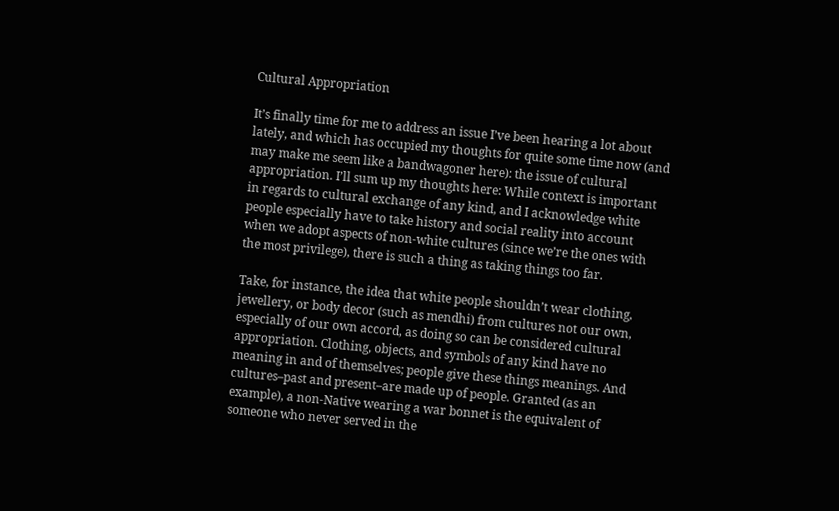Cultural Appropriation

It’s finally time for me to address an issue I’ve been hearing a lot about lately, and which has occupied my thoughts for quite some time now (and may make me seem like a bandwagoner here): the issue of cultural appropriation. I’ll sum up my thoughts here: While context is important in regards to cultural exchange of any kind, and I acknowledge white people especially have to take history and social reality into account when we adopt aspects of non-white cultures (since we’re the ones with the most privilege), there is such a thing as taking things too far.

Take, for instance, the idea that white people shouldn’t wear clothing, jewellery, or body decor (such as mendhi) from cultures not our own, especially of our own accord, as doing so can be considered cultural appropriation. Clothing, objects, and symbols of any kind have no meaning in and of themselves; people give these things meanings. And cultures–past and present–are made up of people. Granted (as an example), a non-Native wearing a war bonnet is the equivalent of someone who never served in the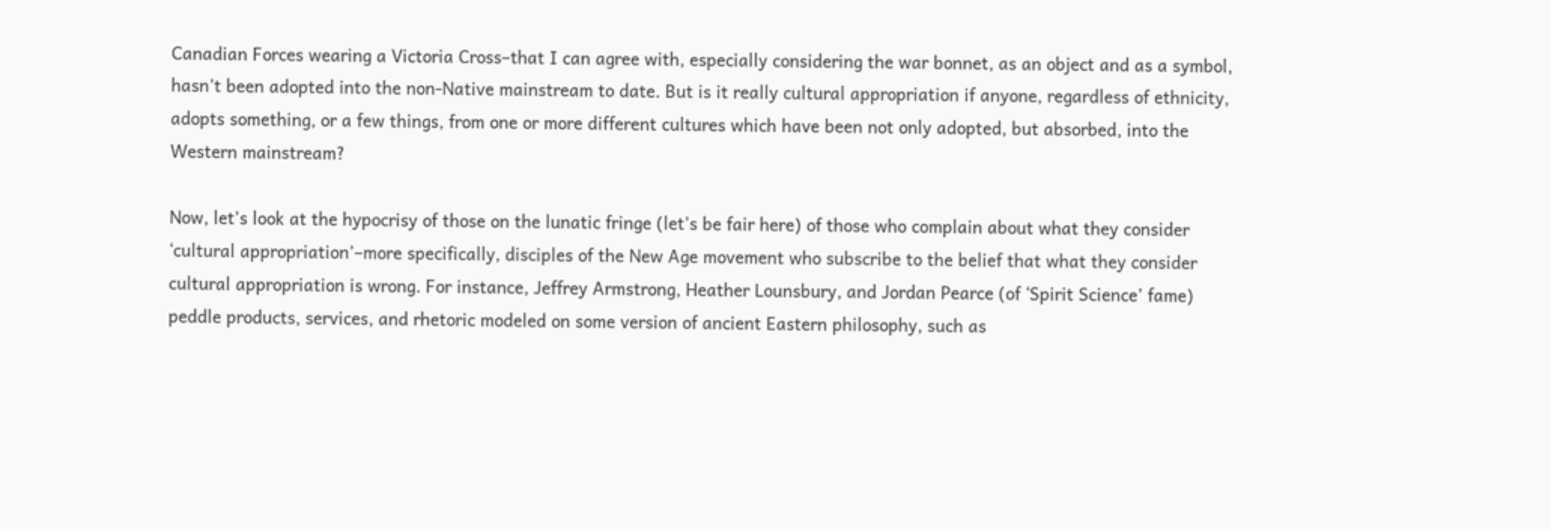Canadian Forces wearing a Victoria Cross–that I can agree with, especially considering the war bonnet, as an object and as a symbol, hasn’t been adopted into the non-Native mainstream to date. But is it really cultural appropriation if anyone, regardless of ethnicity, adopts something, or a few things, from one or more different cultures which have been not only adopted, but absorbed, into the Western mainstream?

Now, let’s look at the hypocrisy of those on the lunatic fringe (let’s be fair here) of those who complain about what they consider ‘cultural appropriation’–more specifically, disciples of the New Age movement who subscribe to the belief that what they consider cultural appropriation is wrong. For instance, Jeffrey Armstrong, Heather Lounsbury, and Jordan Pearce (of ‘Spirit Science’ fame) peddle products, services, and rhetoric modeled on some version of ancient Eastern philosophy, such as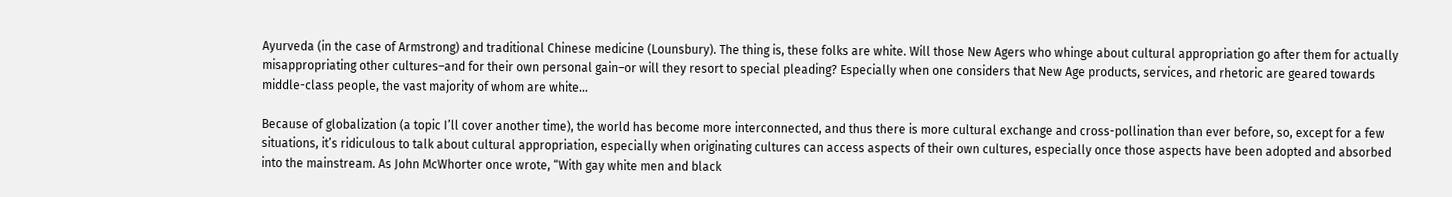Ayurveda (in the case of Armstrong) and traditional Chinese medicine (Lounsbury). The thing is, these folks are white. Will those New Agers who whinge about cultural appropriation go after them for actually misappropriating other cultures–and for their own personal gain–or will they resort to special pleading? Especially when one considers that New Age products, services, and rhetoric are geared towards middle-class people, the vast majority of whom are white…

Because of globalization (a topic I’ll cover another time), the world has become more interconnected, and thus there is more cultural exchange and cross-pollination than ever before, so, except for a few situations, it’s ridiculous to talk about cultural appropriation, especially when originating cultures can access aspects of their own cultures, especially once those aspects have been adopted and absorbed into the mainstream. As John McWhorter once wrote, “With gay white men and black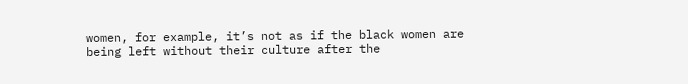women, for example, it’s not as if the black women are being left without their culture after the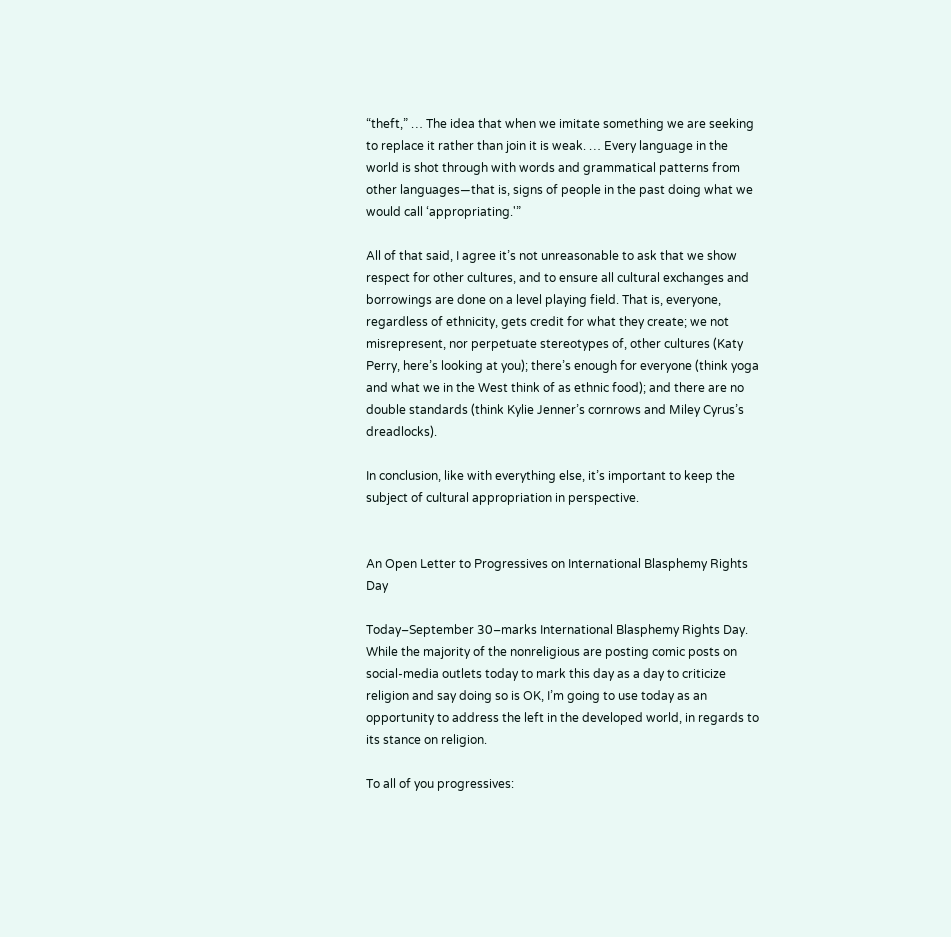“theft,” … The idea that when we imitate something we are seeking to replace it rather than join it is weak. … Every language in the world is shot through with words and grammatical patterns from other languages—that is, signs of people in the past doing what we would call ‘appropriating.'”

All of that said, I agree it’s not unreasonable to ask that we show respect for other cultures, and to ensure all cultural exchanges and borrowings are done on a level playing field. That is, everyone, regardless of ethnicity, gets credit for what they create; we not misrepresent, nor perpetuate stereotypes of, other cultures (Katy Perry, here’s looking at you); there’s enough for everyone (think yoga and what we in the West think of as ethnic food); and there are no double standards (think Kylie Jenner’s cornrows and Miley Cyrus’s dreadlocks).

In conclusion, like with everything else, it’s important to keep the subject of cultural appropriation in perspective.


An Open Letter to Progressives on International Blasphemy Rights Day

Today–September 30–marks International Blasphemy Rights Day. While the majority of the nonreligious are posting comic posts on social-media outlets today to mark this day as a day to criticize religion and say doing so is OK, I’m going to use today as an opportunity to address the left in the developed world, in regards to its stance on religion.

To all of you progressives: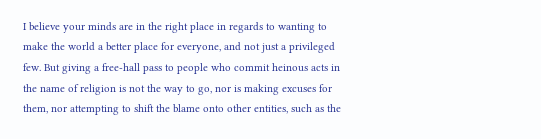I believe your minds are in the right place in regards to wanting to make the world a better place for everyone, and not just a privileged few. But giving a free-hall pass to people who commit heinous acts in the name of religion is not the way to go, nor is making excuses for them, nor attempting to shift the blame onto other entities, such as the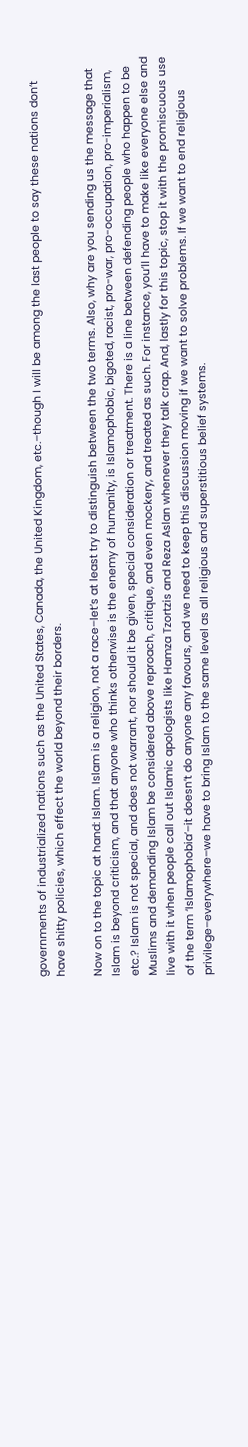governments of industrialized nations such as the United States, Canada, the United Kingdom, etc.–though I will be among the last people to say these nations don’t have shitty policies, which effect the world beyond their borders.

Now on to the topic at hand: Islam. Islam is a religion, not a race–let’s at least try to distinguish between the two terms. Also, why are you sending us the message that Islam is beyond criticism, and that anyone who thinks otherwise is the enemy of humanity, is Islamophobic, bigoted, racist, pro-war, pro-occupation, pro-imperialism, etc.? Islam is not special, and does not warrant, nor should it be given, special consideration or treatment. There is a line between defending people who happen to be Muslims and demanding Islam be considered above reproach, critique, and even mockery, and treated as such. For instance, you’ll have to make like everyone else and live with it when people call out Islamic apologists like Hamza Tzortzis and Reza Aslan whenever they talk crap. And, lastly for this topic, stop it with the promiscuous use of the term ‘Islamophobia’–it doesn’t do anyone any favours, and we need to keep this discussion moving if we want to solve problems. If we want to end religious privilege–everywhere–we have to bring Islam to the same level as all religious and superstitious belief systems.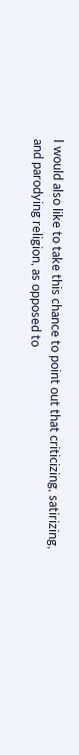I would also like to take this chance to point out that criticizing, satirizing, and parodying religion, as opposed to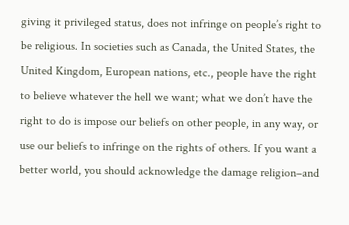giving it privileged status, does not infringe on people’s right to be religious. In societies such as Canada, the United States, the United Kingdom, European nations, etc., people have the right to believe whatever the hell we want; what we don’t have the right to do is impose our beliefs on other people, in any way, or use our beliefs to infringe on the rights of others. If you want a better world, you should acknowledge the damage religion–and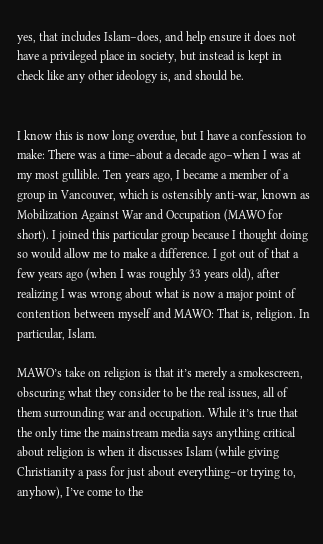yes, that includes Islam–does, and help ensure it does not have a privileged place in society, but instead is kept in check like any other ideology is, and should be.


I know this is now long overdue, but I have a confession to make: There was a time–about a decade ago–when I was at my most gullible. Ten years ago, I became a member of a group in Vancouver, which is ostensibly anti-war, known as Mobilization Against War and Occupation (MAWO for short). I joined this particular group because I thought doing so would allow me to make a difference. I got out of that a few years ago (when I was roughly 33 years old), after realizing I was wrong about what is now a major point of contention between myself and MAWO: That is, religion. In particular, Islam.

MAWO’s take on religion is that it’s merely a smokescreen, obscuring what they consider to be the real issues, all of them surrounding war and occupation. While it’s true that the only time the mainstream media says anything critical about religion is when it discusses Islam (while giving Christianity a pass for just about everything–or trying to, anyhow), I’ve come to the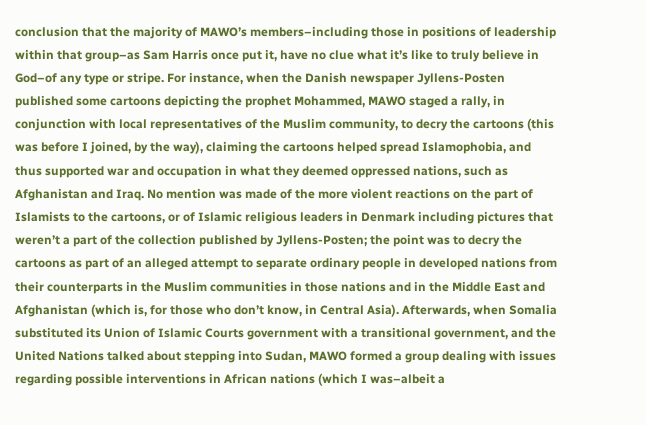conclusion that the majority of MAWO’s members–including those in positions of leadership within that group–as Sam Harris once put it, have no clue what it’s like to truly believe in God–of any type or stripe. For instance, when the Danish newspaper Jyllens-Posten published some cartoons depicting the prophet Mohammed, MAWO staged a rally, in conjunction with local representatives of the Muslim community, to decry the cartoons (this was before I joined, by the way), claiming the cartoons helped spread Islamophobia, and thus supported war and occupation in what they deemed oppressed nations, such as Afghanistan and Iraq. No mention was made of the more violent reactions on the part of Islamists to the cartoons, or of Islamic religious leaders in Denmark including pictures that weren’t a part of the collection published by Jyllens-Posten; the point was to decry the cartoons as part of an alleged attempt to separate ordinary people in developed nations from their counterparts in the Muslim communities in those nations and in the Middle East and Afghanistan (which is, for those who don’t know, in Central Asia). Afterwards, when Somalia substituted its Union of Islamic Courts government with a transitional government, and the United Nations talked about stepping into Sudan, MAWO formed a group dealing with issues regarding possible interventions in African nations (which I was–albeit a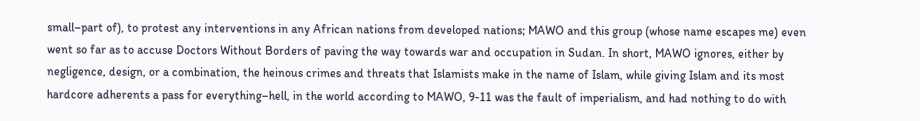small–part of), to protest any interventions in any African nations from developed nations; MAWO and this group (whose name escapes me) even went so far as to accuse Doctors Without Borders of paving the way towards war and occupation in Sudan. In short, MAWO ignores, either by negligence, design, or a combination, the heinous crimes and threats that Islamists make in the name of Islam, while giving Islam and its most hardcore adherents a pass for everything–hell, in the world according to MAWO, 9-11 was the fault of imperialism, and had nothing to do with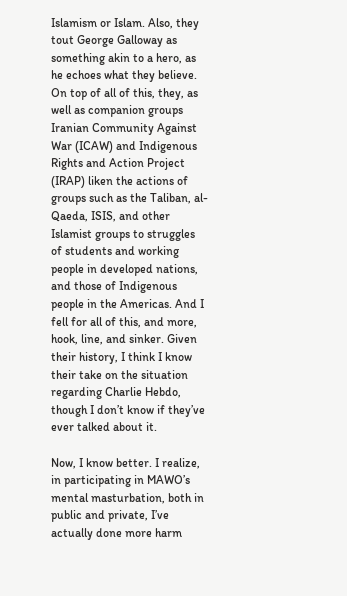Islamism or Islam. Also, they tout George Galloway as something akin to a hero, as he echoes what they believe. On top of all of this, they, as well as companion groups Iranian Community Against War (ICAW) and Indigenous Rights and Action Project (IRAP) liken the actions of groups such as the Taliban, al-Qaeda, ISIS, and other Islamist groups to struggles of students and working people in developed nations, and those of Indigenous people in the Americas. And I fell for all of this, and more, hook, line, and sinker. Given their history, I think I know their take on the situation regarding Charlie Hebdo, though I don’t know if they’ve ever talked about it.

Now, I know better. I realize, in participating in MAWO’s mental masturbation, both in public and private, I’ve actually done more harm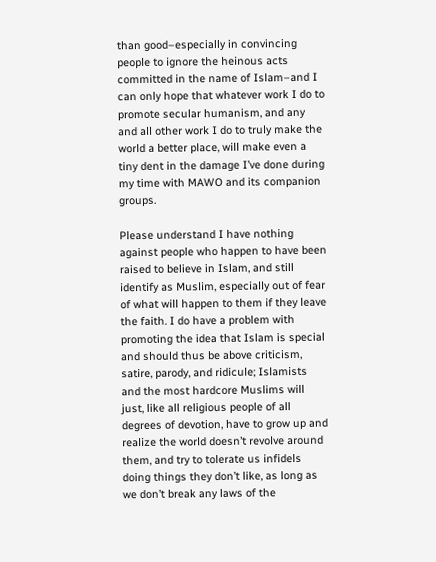than good–especially in convincing people to ignore the heinous acts committed in the name of Islam–and I can only hope that whatever work I do to promote secular humanism, and any and all other work I do to truly make the world a better place, will make even a tiny dent in the damage I’ve done during my time with MAWO and its companion groups.

Please understand I have nothing against people who happen to have been raised to believe in Islam, and still identify as Muslim, especially out of fear of what will happen to them if they leave the faith. I do have a problem with promoting the idea that Islam is special and should thus be above criticism, satire, parody, and ridicule; Islamists and the most hardcore Muslims will just, like all religious people of all degrees of devotion, have to grow up and realize the world doesn’t revolve around them, and try to tolerate us infidels doing things they don’t like, as long as we don’t break any laws of the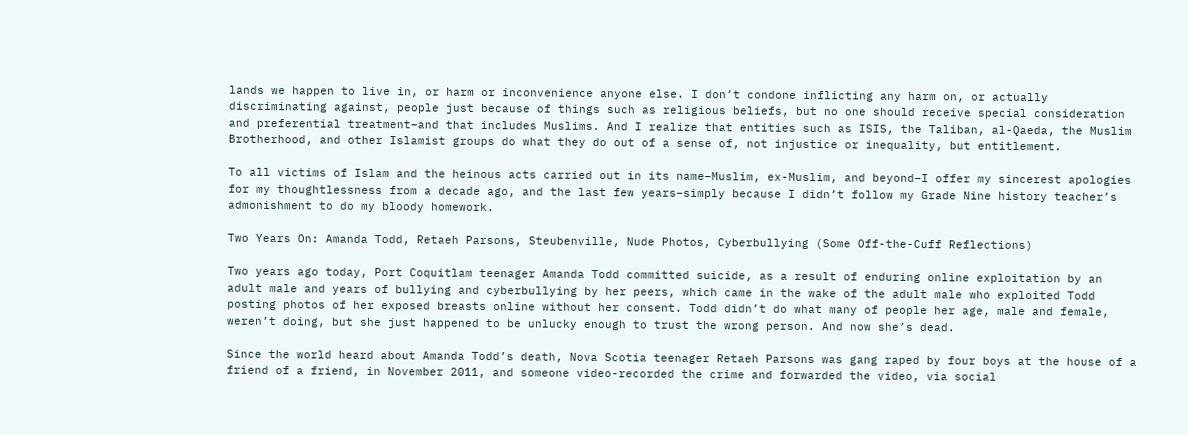lands we happen to live in, or harm or inconvenience anyone else. I don’t condone inflicting any harm on, or actually discriminating against, people just because of things such as religious beliefs, but no one should receive special consideration and preferential treatment–and that includes Muslims. And I realize that entities such as ISIS, the Taliban, al-Qaeda, the Muslim Brotherhood, and other Islamist groups do what they do out of a sense of, not injustice or inequality, but entitlement.

To all victims of Islam and the heinous acts carried out in its name–Muslim, ex-Muslim, and beyond–I offer my sincerest apologies for my thoughtlessness from a decade ago, and the last few years–simply because I didn’t follow my Grade Nine history teacher’s admonishment to do my bloody homework.

Two Years On: Amanda Todd, Retaeh Parsons, Steubenville, Nude Photos, Cyberbullying (Some Off-the-Cuff Reflections)

Two years ago today, Port Coquitlam teenager Amanda Todd committed suicide, as a result of enduring online exploitation by an adult male and years of bullying and cyberbullying by her peers, which came in the wake of the adult male who exploited Todd posting photos of her exposed breasts online without her consent. Todd didn’t do what many of people her age, male and female, weren’t doing, but she just happened to be unlucky enough to trust the wrong person. And now she’s dead.

Since the world heard about Amanda Todd’s death, Nova Scotia teenager Retaeh Parsons was gang raped by four boys at the house of a friend of a friend, in November 2011, and someone video-recorded the crime and forwarded the video, via social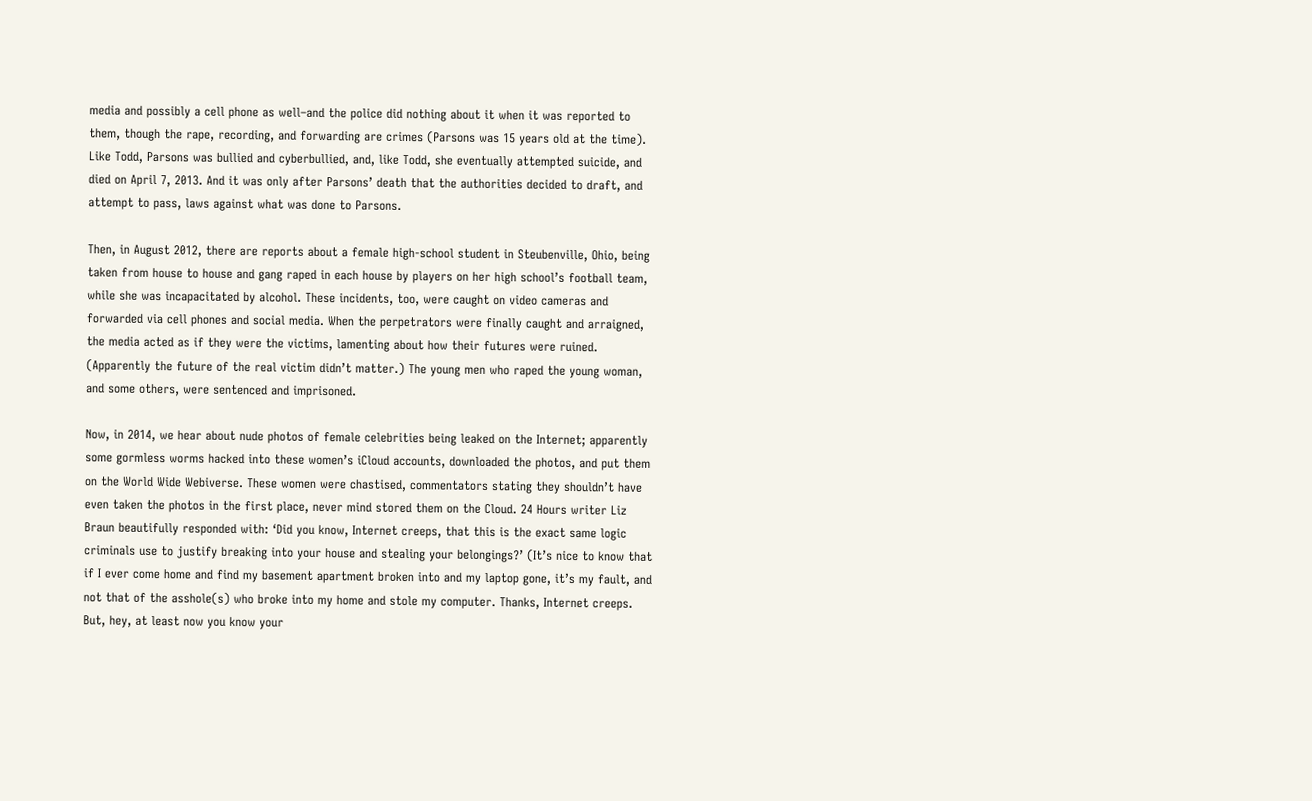media and possibly a cell phone as well–and the police did nothing about it when it was reported to them, though the rape, recording, and forwarding are crimes (Parsons was 15 years old at the time). Like Todd, Parsons was bullied and cyberbullied, and, like Todd, she eventually attempted suicide, and died on April 7, 2013. And it was only after Parsons’ death that the authorities decided to draft, and attempt to pass, laws against what was done to Parsons.

Then, in August 2012, there are reports about a female high-school student in Steubenville, Ohio, being taken from house to house and gang raped in each house by players on her high school’s football team, while she was incapacitated by alcohol. These incidents, too, were caught on video cameras and forwarded via cell phones and social media. When the perpetrators were finally caught and arraigned, the media acted as if they were the victims, lamenting about how their futures were ruined. (Apparently the future of the real victim didn’t matter.) The young men who raped the young woman, and some others, were sentenced and imprisoned.

Now, in 2014, we hear about nude photos of female celebrities being leaked on the Internet; apparently some gormless worms hacked into these women’s iCloud accounts, downloaded the photos, and put them on the World Wide Webiverse. These women were chastised, commentators stating they shouldn’t have even taken the photos in the first place, never mind stored them on the Cloud. 24 Hours writer Liz Braun beautifully responded with: ‘Did you know, Internet creeps, that this is the exact same logic criminals use to justify breaking into your house and stealing your belongings?’ (It’s nice to know that if I ever come home and find my basement apartment broken into and my laptop gone, it’s my fault, and not that of the asshole(s) who broke into my home and stole my computer. Thanks, Internet creeps. But, hey, at least now you know your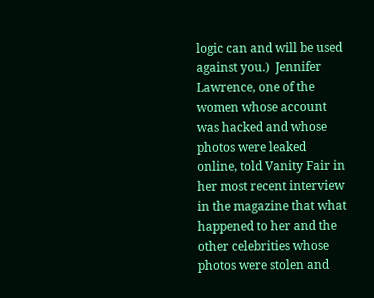logic can and will be used against you.)  Jennifer Lawrence, one of the women whose account was hacked and whose photos were leaked online, told Vanity Fair in her most recent interview in the magazine that what happened to her and the other celebrities whose photos were stolen and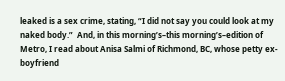leaked is a sex crime, stating, “I did not say you could look at my naked body.”  And, in this morning’s–this morning’s–edition of Metro, I read about Anisa Salmi of Richmond, BC, whose petty ex-boyfriend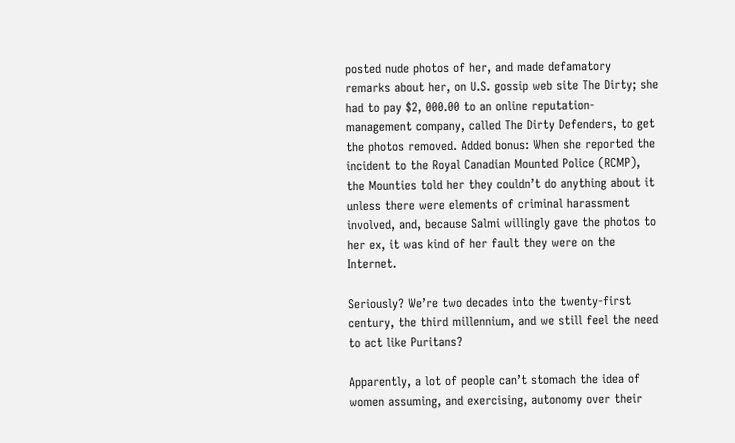posted nude photos of her, and made defamatory remarks about her, on U.S. gossip web site The Dirty; she had to pay $2, 000.00 to an online reputation-management company, called The Dirty Defenders, to get the photos removed. Added bonus: When she reported the incident to the Royal Canadian Mounted Police (RCMP), the Mounties told her they couldn’t do anything about it unless there were elements of criminal harassment involved, and, because Salmi willingly gave the photos to her ex, it was kind of her fault they were on the Internet.

Seriously? We’re two decades into the twenty-first century, the third millennium, and we still feel the need to act like Puritans?

Apparently, a lot of people can’t stomach the idea of women assuming, and exercising, autonomy over their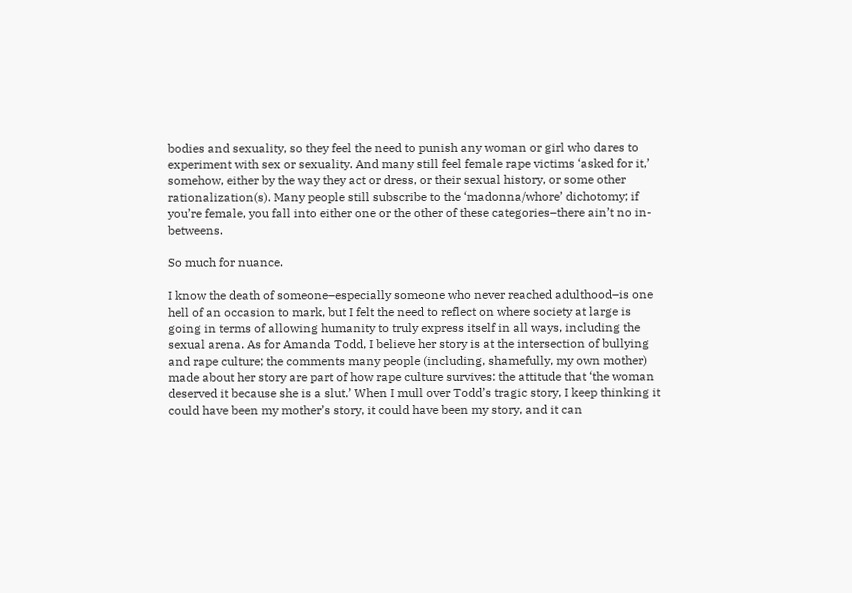bodies and sexuality, so they feel the need to punish any woman or girl who dares to experiment with sex or sexuality. And many still feel female rape victims ‘asked for it,’ somehow, either by the way they act or dress, or their sexual history, or some other rationalization(s). Many people still subscribe to the ‘madonna/whore’ dichotomy; if you’re female, you fall into either one or the other of these categories–there ain’t no in-betweens.

So much for nuance.

I know the death of someone–especially someone who never reached adulthood–is one hell of an occasion to mark, but I felt the need to reflect on where society at large is going in terms of allowing humanity to truly express itself in all ways, including the sexual arena. As for Amanda Todd, I believe her story is at the intersection of bullying and rape culture; the comments many people (including, shamefully, my own mother) made about her story are part of how rape culture survives: the attitude that ‘the woman deserved it because she is a slut.’ When I mull over Todd’s tragic story, I keep thinking it could have been my mother’s story, it could have been my story, and it can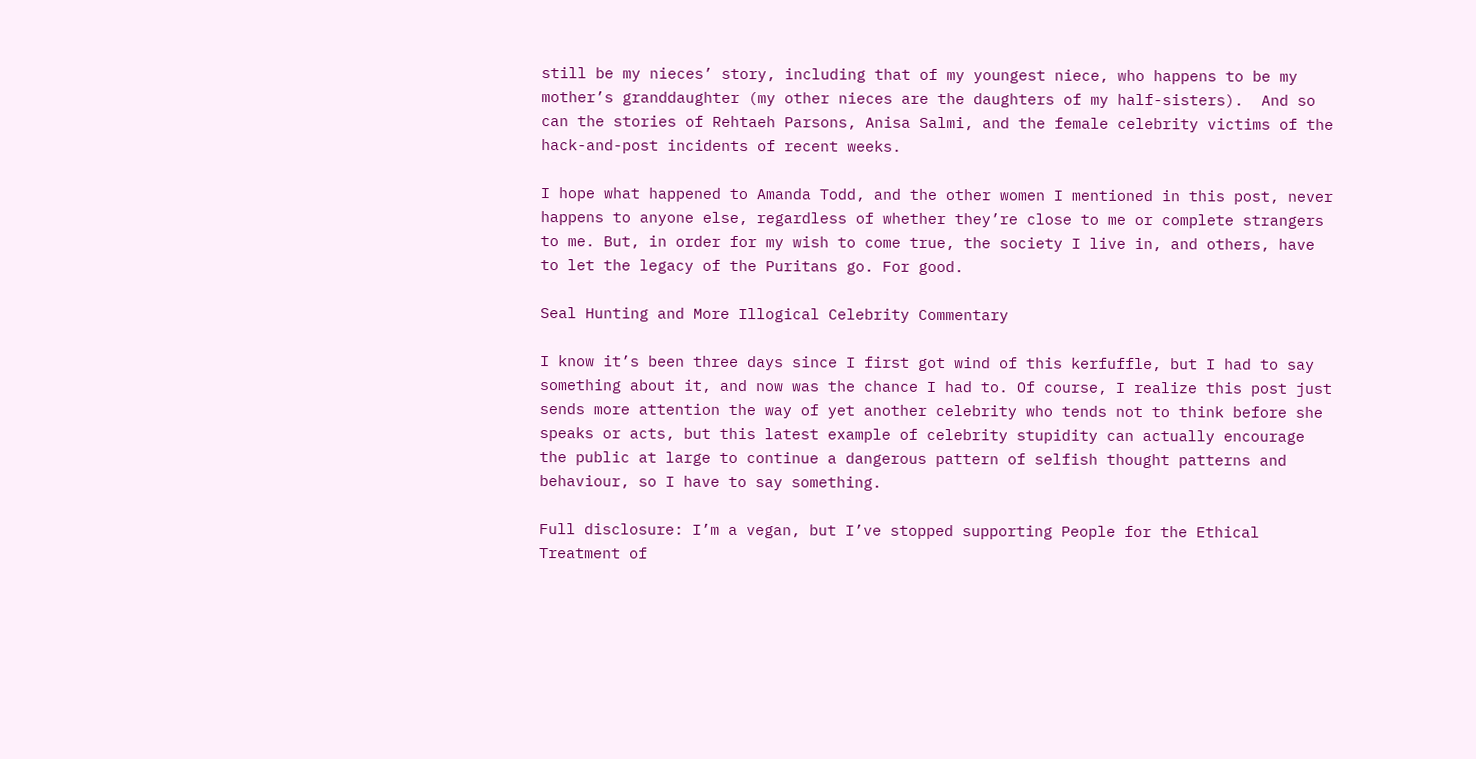still be my nieces’ story, including that of my youngest niece, who happens to be my mother’s granddaughter (my other nieces are the daughters of my half-sisters).  And so can the stories of Rehtaeh Parsons, Anisa Salmi, and the female celebrity victims of the hack-and-post incidents of recent weeks.

I hope what happened to Amanda Todd, and the other women I mentioned in this post, never happens to anyone else, regardless of whether they’re close to me or complete strangers to me. But, in order for my wish to come true, the society I live in, and others, have to let the legacy of the Puritans go. For good.

Seal Hunting and More Illogical Celebrity Commentary

I know it’s been three days since I first got wind of this kerfuffle, but I had to say something about it, and now was the chance I had to. Of course, I realize this post just sends more attention the way of yet another celebrity who tends not to think before she speaks or acts, but this latest example of celebrity stupidity can actually encourage the public at large to continue a dangerous pattern of selfish thought patterns and behaviour, so I have to say something.

Full disclosure: I’m a vegan, but I’ve stopped supporting People for the Ethical Treatment of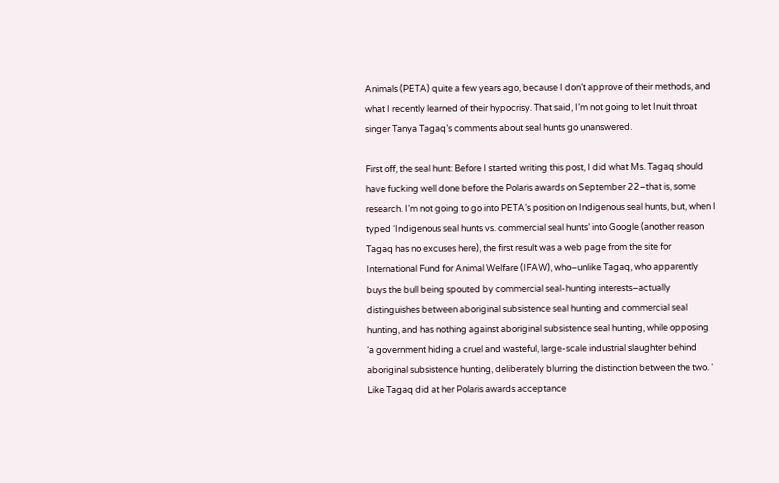Animals (PETA) quite a few years ago, because I don’t approve of their methods, and what I recently learned of their hypocrisy. That said, I’m not going to let Inuit throat singer Tanya Tagaq’s comments about seal hunts go unanswered.

First off, the seal hunt: Before I started writing this post, I did what Ms. Tagaq should have fucking well done before the Polaris awards on September 22–that is, some research. I’m not going to go into PETA’s position on Indigenous seal hunts, but, when I typed ‘Indigenous seal hunts vs. commercial seal hunts’ into Google (another reason Tagaq has no excuses here), the first result was a web page from the site for International Fund for Animal Welfare (IFAW), who–unlike Tagaq, who apparently buys the bull being spouted by commercial seal-hunting interests–actually distinguishes between aboriginal subsistence seal hunting and commercial seal hunting, and has nothing against aboriginal subsistence seal hunting, while opposing ‘a government hiding a cruel and wasteful, large-scale industrial slaughter behind aboriginal subsistence hunting, deliberately blurring the distinction between the two. ‘ Like Tagaq did at her Polaris awards acceptance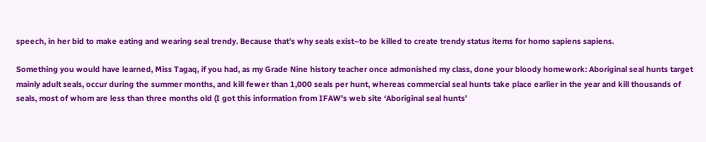speech, in her bid to make eating and wearing seal trendy. Because that’s why seals exist–to be killed to create trendy status items for homo sapiens sapiens.

Something you would have learned, Miss Tagaq, if you had, as my Grade Nine history teacher once admonished my class, done your bloody homework: Aboriginal seal hunts target mainly adult seals, occur during the summer months, and kill fewer than 1,000 seals per hunt, whereas commercial seal hunts take place earlier in the year and kill thousands of seals, most of whom are less than three months old (I got this information from IFAW’s web site ‘Aboriginal seal hunts’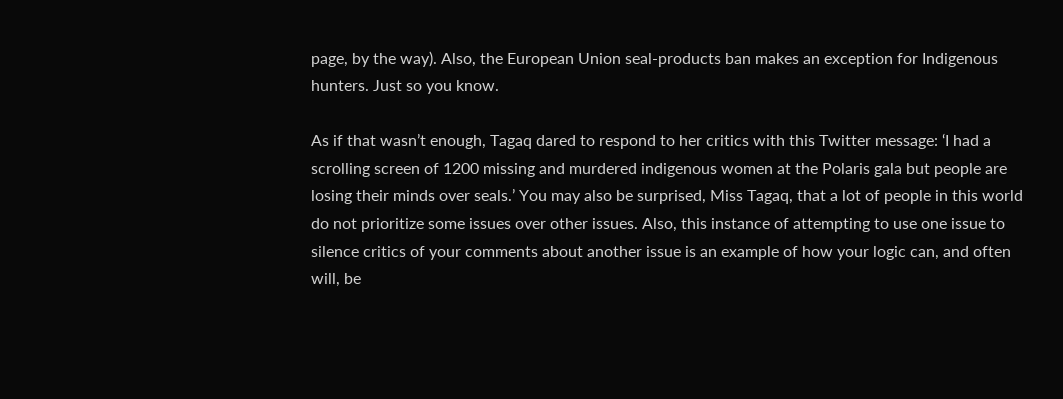page, by the way). Also, the European Union seal-products ban makes an exception for Indigenous hunters. Just so you know.

As if that wasn’t enough, Tagaq dared to respond to her critics with this Twitter message: ‘I had a scrolling screen of 1200 missing and murdered indigenous women at the Polaris gala but people are losing their minds over seals.’ You may also be surprised, Miss Tagaq, that a lot of people in this world do not prioritize some issues over other issues. Also, this instance of attempting to use one issue to silence critics of your comments about another issue is an example of how your logic can, and often will, be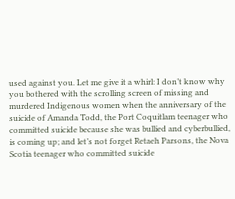used against you. Let me give it a whirl: I don’t know why you bothered with the scrolling screen of missing and murdered Indigenous women when the anniversary of the suicide of Amanda Todd, the Port Coquitlam teenager who committed suicide because she was bullied and cyberbullied, is coming up; and let’s not forget Retaeh Parsons, the Nova Scotia teenager who committed suicide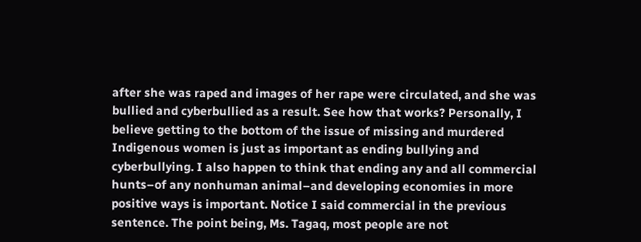after she was raped and images of her rape were circulated, and she was bullied and cyberbullied as a result. See how that works? Personally, I believe getting to the bottom of the issue of missing and murdered Indigenous women is just as important as ending bullying and cyberbullying. I also happen to think that ending any and all commercial hunts–of any nonhuman animal–and developing economies in more positive ways is important. Notice I said commercial in the previous sentence. The point being, Ms. Tagaq, most people are not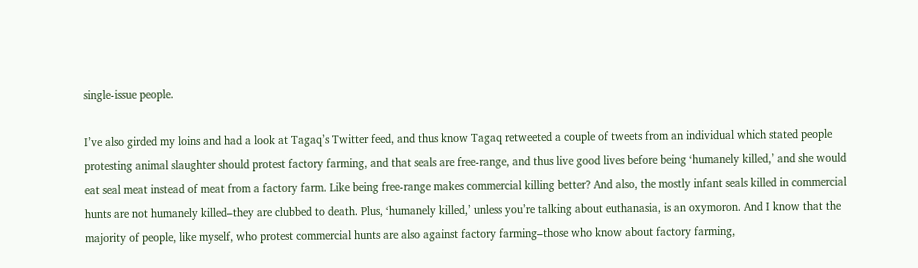single-issue people.

I’ve also girded my loins and had a look at Tagaq’s Twitter feed, and thus know Tagaq retweeted a couple of tweets from an individual which stated people protesting animal slaughter should protest factory farming, and that seals are free-range, and thus live good lives before being ‘humanely killed,’ and she would eat seal meat instead of meat from a factory farm. Like being free-range makes commercial killing better? And also, the mostly infant seals killed in commercial hunts are not humanely killed–they are clubbed to death. Plus, ‘humanely killed,’ unless you’re talking about euthanasia, is an oxymoron. And I know that the majority of people, like myself, who protest commercial hunts are also against factory farming–those who know about factory farming,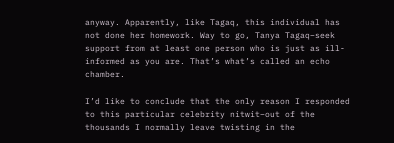anyway. Apparently, like Tagaq, this individual has not done her homework. Way to go, Tanya Tagaq–seek support from at least one person who is just as ill-informed as you are. That’s what’s called an echo chamber.

I’d like to conclude that the only reason I responded to this particular celebrity nitwit–out of the thousands I normally leave twisting in the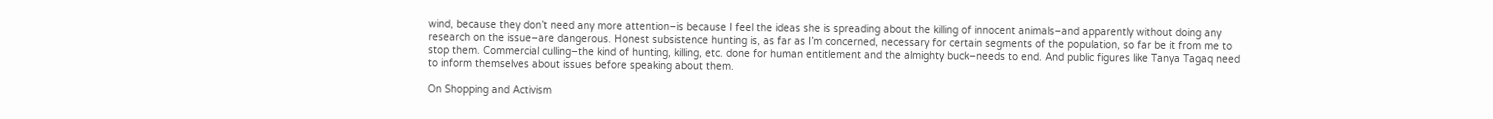wind, because they don’t need any more attention–is because I feel the ideas she is spreading about the killing of innocent animals–and apparently without doing any research on the issue–are dangerous. Honest subsistence hunting is, as far as I’m concerned, necessary for certain segments of the population, so far be it from me to stop them. Commercial culling–the kind of hunting, killing, etc. done for human entitlement and the almighty buck–needs to end. And public figures like Tanya Tagaq need to inform themselves about issues before speaking about them.

On Shopping and Activism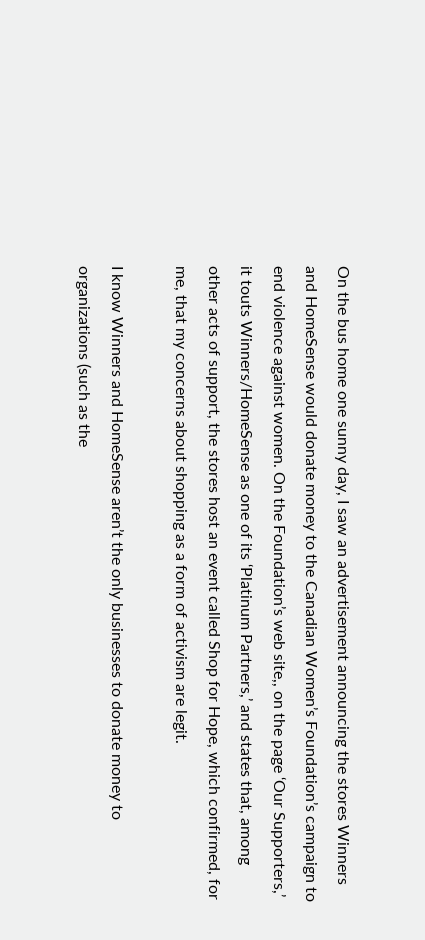On the bus home one sunny day, I saw an advertisement announcing the stores Winners and HomeSense would donate money to the Canadian Women’s Foundation’s campaign to end violence against women. On the Foundation’s web site,, on the page ‘Our Supporters,’ it touts Winners/HomeSense as one of its ‘Platinum Partners,’ and states that, among other acts of support, the stores host an event called Shop for Hope, which confirmed, for me, that my concerns about shopping as a form of activism are legit.

I know Winners and HomeSense aren’t the only businesses to donate money to organizations (such as the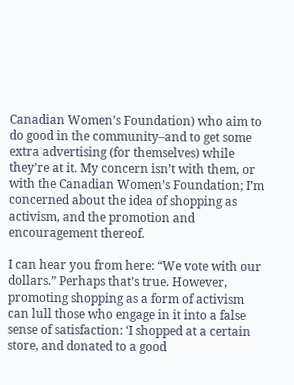Canadian Women’s Foundation) who aim to do good in the community–and to get some extra advertising (for themselves) while they’re at it. My concern isn’t with them, or with the Canadian Women’s Foundation; I’m concerned about the idea of shopping as activism, and the promotion and encouragement thereof.

I can hear you from here: “We vote with our dollars.” Perhaps that’s true. However, promoting shopping as a form of activism can lull those who engage in it into a false sense of satisfaction: ‘I shopped at a certain store, and donated to a good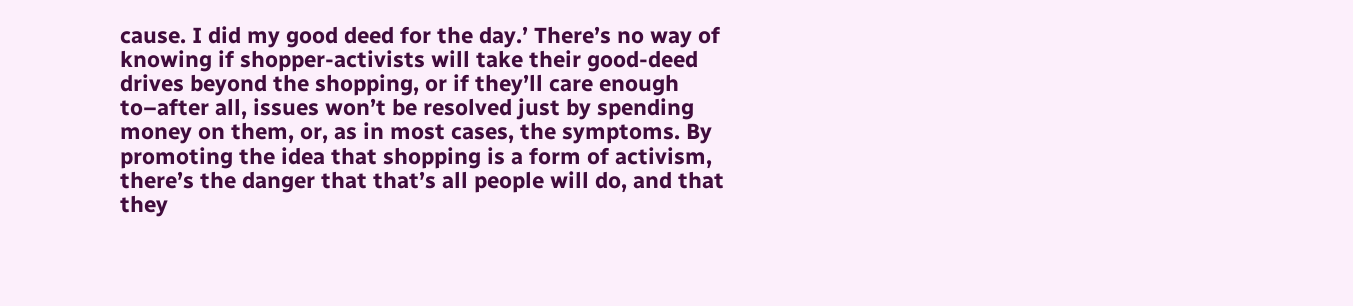cause. I did my good deed for the day.’ There’s no way of knowing if shopper-activists will take their good-deed drives beyond the shopping, or if they’ll care enough to–after all, issues won’t be resolved just by spending money on them, or, as in most cases, the symptoms. By promoting the idea that shopping is a form of activism, there’s the danger that that’s all people will do, and that they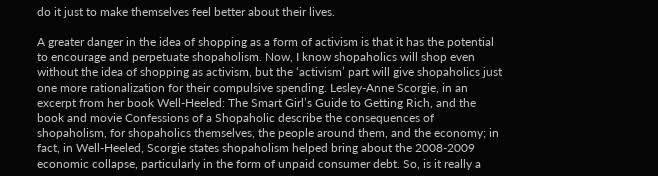do it just to make themselves feel better about their lives.

A greater danger in the idea of shopping as a form of activism is that it has the potential to encourage and perpetuate shopaholism. Now, I know shopaholics will shop even without the idea of shopping as activism, but the ‘activism’ part will give shopaholics just one more rationalization for their compulsive spending. Lesley-Anne Scorgie, in an excerpt from her book Well-Heeled: The Smart Girl’s Guide to Getting Rich, and the book and movie Confessions of a Shopaholic describe the consequences of shopaholism, for shopaholics themselves, the people around them, and the economy; in fact, in Well-Heeled, Scorgie states shopaholism helped bring about the 2008-2009 economic collapse, particularly in the form of unpaid consumer debt. So, is it really a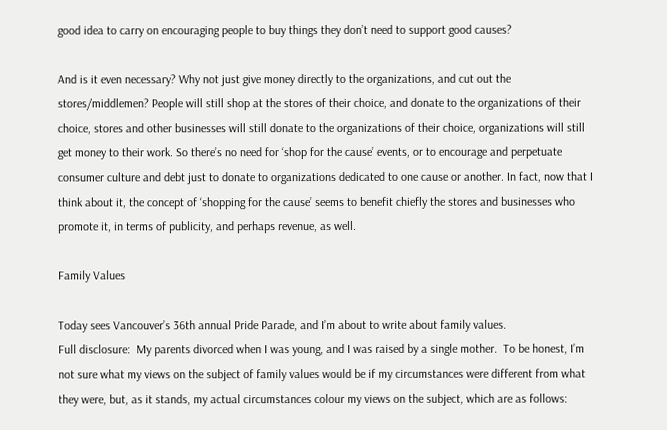good idea to carry on encouraging people to buy things they don’t need to support good causes?

And is it even necessary? Why not just give money directly to the organizations, and cut out the stores/middlemen? People will still shop at the stores of their choice, and donate to the organizations of their choice, stores and other businesses will still donate to the organizations of their choice, organizations will still get money to their work. So there’s no need for ‘shop for the cause’ events, or to encourage and perpetuate consumer culture and debt just to donate to organizations dedicated to one cause or another. In fact, now that I think about it, the concept of ‘shopping for the cause’ seems to benefit chiefly the stores and businesses who promote it, in terms of publicity, and perhaps revenue, as well.

Family Values

Today sees Vancouver’s 36th annual Pride Parade, and I’m about to write about family values.
Full disclosure:  My parents divorced when I was young, and I was raised by a single mother.  To be honest, I’m not sure what my views on the subject of family values would be if my circumstances were different from what they were, but, as it stands, my actual circumstances colour my views on the subject, which are as follows: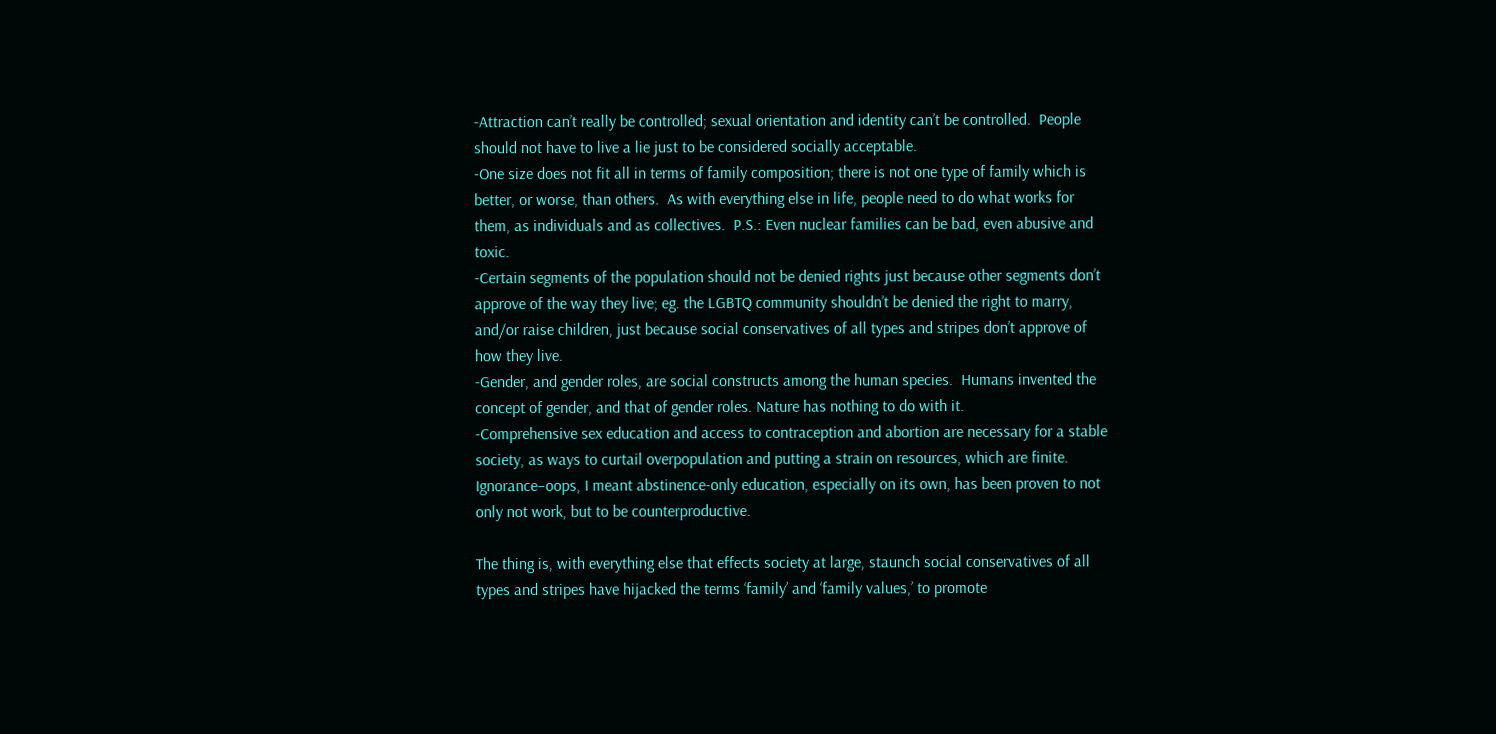-Attraction can’t really be controlled; sexual orientation and identity can’t be controlled.  People should not have to live a lie just to be considered socially acceptable.
-One size does not fit all in terms of family composition; there is not one type of family which is better, or worse, than others.  As with everything else in life, people need to do what works for them, as individuals and as collectives.  P.S.: Even nuclear families can be bad, even abusive and toxic.
-Certain segments of the population should not be denied rights just because other segments don’t approve of the way they live; eg. the LGBTQ community shouldn’t be denied the right to marry, and/or raise children, just because social conservatives of all types and stripes don’t approve of how they live.
-Gender, and gender roles, are social constructs among the human species.  Humans invented the concept of gender, and that of gender roles. Nature has nothing to do with it.
-Comprehensive sex education and access to contraception and abortion are necessary for a stable society, as ways to curtail overpopulation and putting a strain on resources, which are finite.  Ignorance–oops, I meant abstinence-only education, especially on its own, has been proven to not only not work, but to be counterproductive.

The thing is, with everything else that effects society at large, staunch social conservatives of all types and stripes have hijacked the terms ‘family’ and ‘family values,’ to promote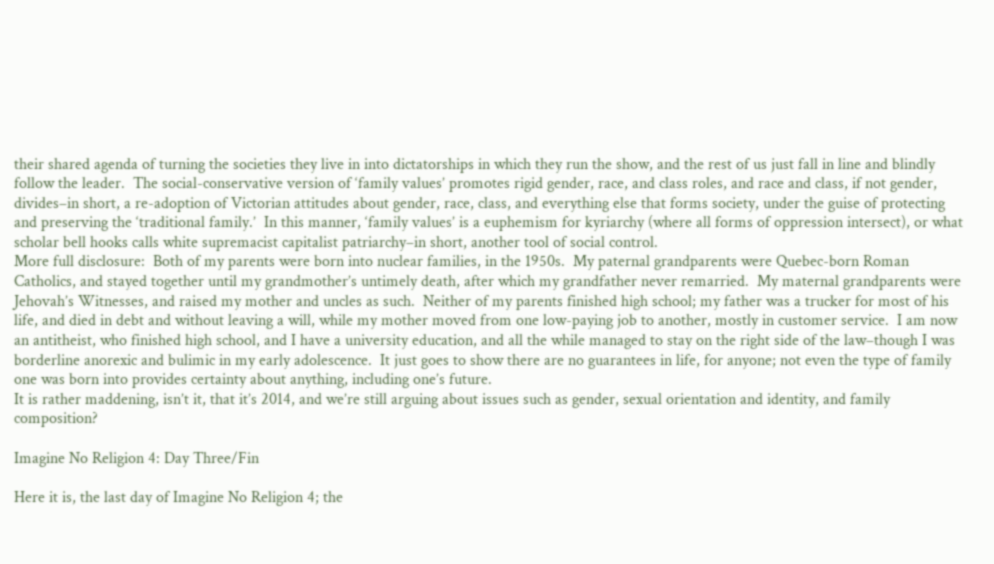their shared agenda of turning the societies they live in into dictatorships in which they run the show, and the rest of us just fall in line and blindly follow the leader.  The social-conservative version of ‘family values’ promotes rigid gender, race, and class roles, and race and class, if not gender, divides–in short, a re-adoption of Victorian attitudes about gender, race, class, and everything else that forms society, under the guise of protecting and preserving the ‘traditional family.’  In this manner, ‘family values’ is a euphemism for kyriarchy (where all forms of oppression intersect), or what scholar bell hooks calls white supremacist capitalist patriarchy–in short, another tool of social control.
More full disclosure:  Both of my parents were born into nuclear families, in the 1950s.  My paternal grandparents were Quebec-born Roman Catholics, and stayed together until my grandmother’s untimely death, after which my grandfather never remarried.  My maternal grandparents were Jehovah’s Witnesses, and raised my mother and uncles as such.  Neither of my parents finished high school; my father was a trucker for most of his life, and died in debt and without leaving a will, while my mother moved from one low-paying job to another, mostly in customer service.  I am now an antitheist, who finished high school, and I have a university education, and all the while managed to stay on the right side of the law–though I was borderline anorexic and bulimic in my early adolescence.  It just goes to show there are no guarantees in life, for anyone; not even the type of family one was born into provides certainty about anything, including one’s future.
It is rather maddening, isn’t it, that it’s 2014, and we’re still arguing about issues such as gender, sexual orientation and identity, and family composition?

Imagine No Religion 4: Day Three/Fin

Here it is, the last day of Imagine No Religion 4; the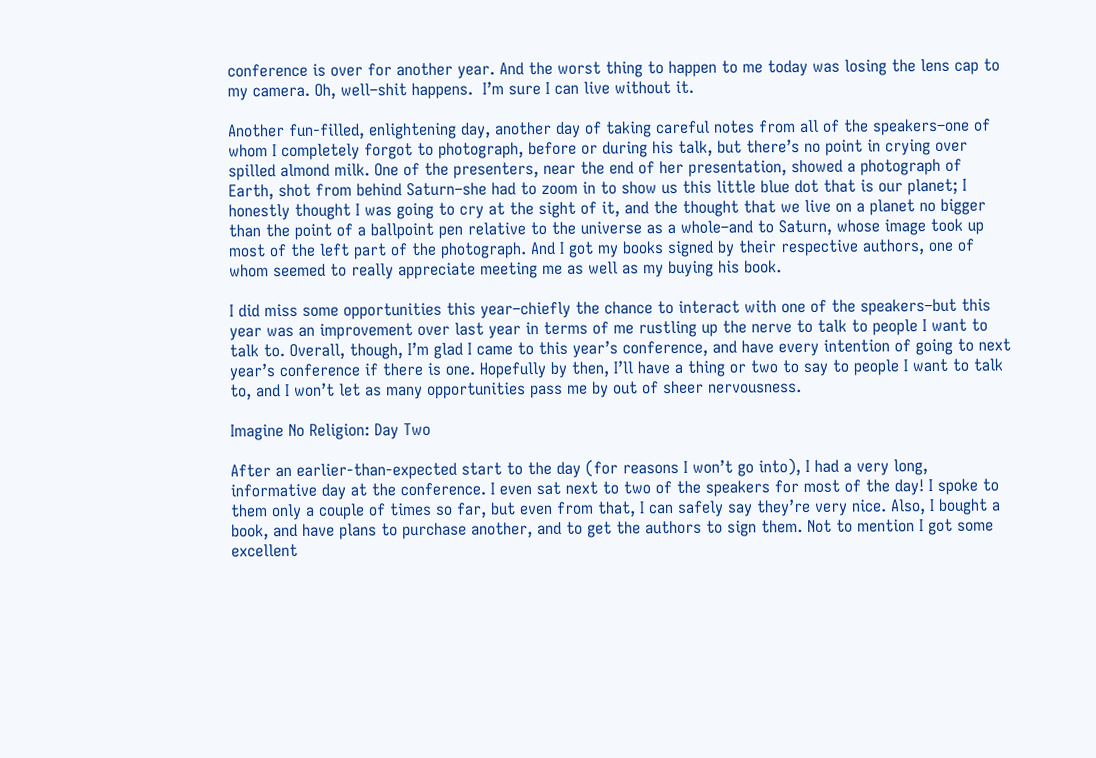conference is over for another year. And the worst thing to happen to me today was losing the lens cap to my camera. Oh, well–shit happens.  I’m sure I can live without it.

Another fun-filled, enlightening day, another day of taking careful notes from all of the speakers–one of whom I completely forgot to photograph, before or during his talk, but there’s no point in crying over spilled almond milk. One of the presenters, near the end of her presentation, showed a photograph of Earth, shot from behind Saturn–she had to zoom in to show us this little blue dot that is our planet; I honestly thought I was going to cry at the sight of it, and the thought that we live on a planet no bigger than the point of a ballpoint pen relative to the universe as a whole–and to Saturn, whose image took up most of the left part of the photograph. And I got my books signed by their respective authors, one of whom seemed to really appreciate meeting me as well as my buying his book.

I did miss some opportunities this year–chiefly the chance to interact with one of the speakers–but this year was an improvement over last year in terms of me rustling up the nerve to talk to people I want to talk to. Overall, though, I’m glad I came to this year’s conference, and have every intention of going to next year’s conference if there is one. Hopefully by then, I’ll have a thing or two to say to people I want to talk to, and I won’t let as many opportunities pass me by out of sheer nervousness.

Imagine No Religion: Day Two

After an earlier-than-expected start to the day (for reasons I won’t go into), I had a very long, informative day at the conference. I even sat next to two of the speakers for most of the day! I spoke to them only a couple of times so far, but even from that, I can safely say they’re very nice. Also, I bought a book, and have plans to purchase another, and to get the authors to sign them. Not to mention I got some excellent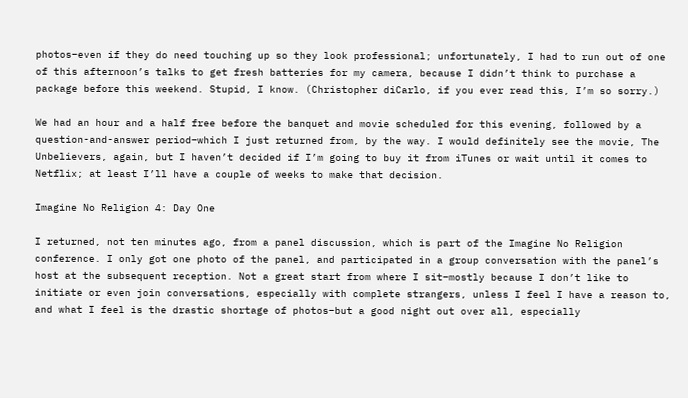photos–even if they do need touching up so they look professional; unfortunately, I had to run out of one of this afternoon’s talks to get fresh batteries for my camera, because I didn’t think to purchase a package before this weekend. Stupid, I know. (Christopher diCarlo, if you ever read this, I’m so sorry.)

We had an hour and a half free before the banquet and movie scheduled for this evening, followed by a question-and-answer period–which I just returned from, by the way. I would definitely see the movie, The Unbelievers, again, but I haven’t decided if I’m going to buy it from iTunes or wait until it comes to Netflix; at least I’ll have a couple of weeks to make that decision.

Imagine No Religion 4: Day One

I returned, not ten minutes ago, from a panel discussion, which is part of the Imagine No Religion conference. I only got one photo of the panel, and participated in a group conversation with the panel’s host at the subsequent reception. Not a great start from where I sit–mostly because I don’t like to initiate or even join conversations, especially with complete strangers, unless I feel I have a reason to, and what I feel is the drastic shortage of photos–but a good night out over all, especially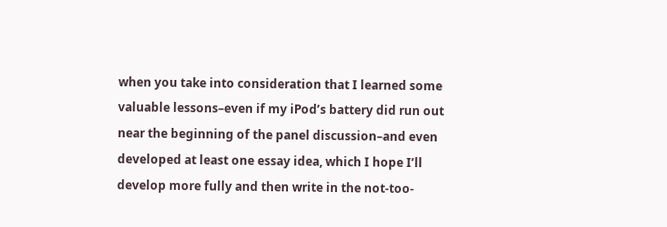when you take into consideration that I learned some valuable lessons–even if my iPod’s battery did run out near the beginning of the panel discussion–and even developed at least one essay idea, which I hope I’ll develop more fully and then write in the not-too-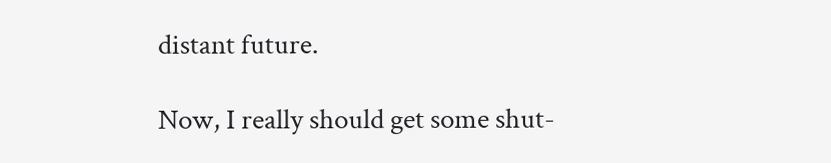distant future.

Now, I really should get some shut-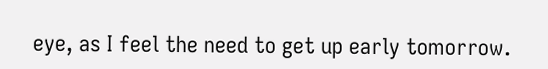eye, as I feel the need to get up early tomorrow.